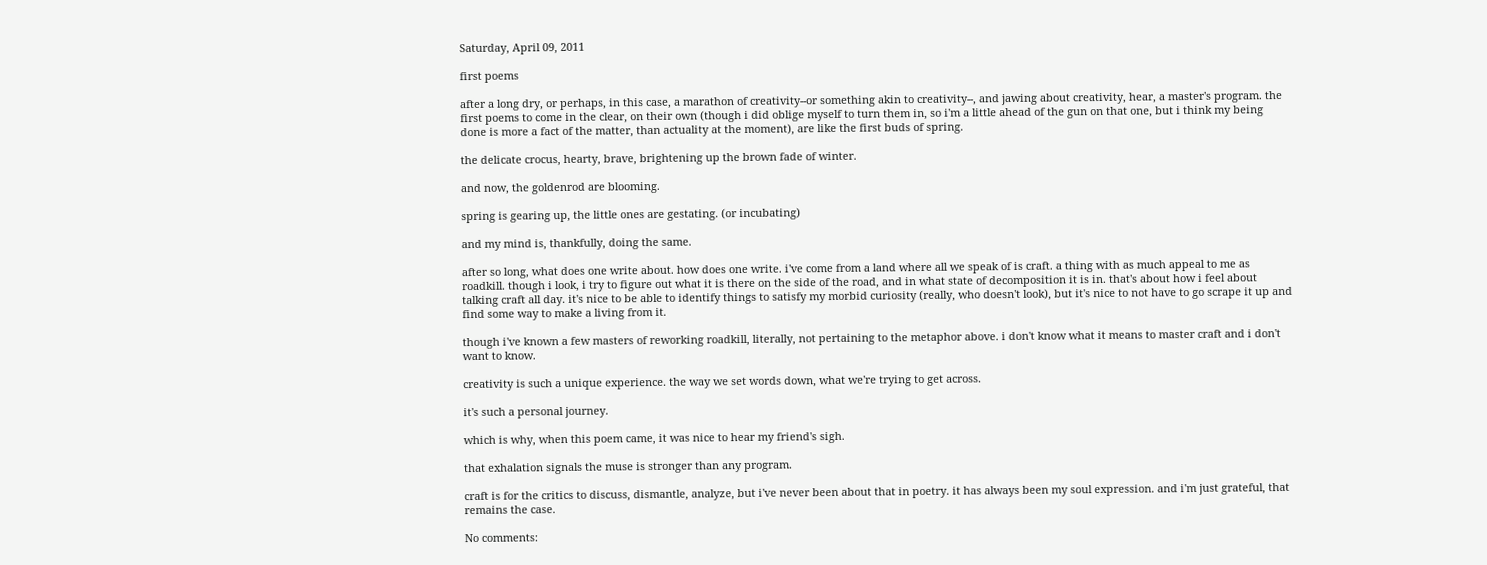Saturday, April 09, 2011

first poems

after a long dry, or perhaps, in this case, a marathon of creativity--or something akin to creativity--, and jawing about creativity, hear, a master's program. the first poems to come in the clear, on their own (though i did oblige myself to turn them in, so i'm a little ahead of the gun on that one, but i think my being done is more a fact of the matter, than actuality at the moment), are like the first buds of spring.

the delicate crocus, hearty, brave, brightening up the brown fade of winter.

and now, the goldenrod are blooming.

spring is gearing up, the little ones are gestating. (or incubating)

and my mind is, thankfully, doing the same.

after so long, what does one write about. how does one write. i've come from a land where all we speak of is craft. a thing with as much appeal to me as roadkill. though i look, i try to figure out what it is there on the side of the road, and in what state of decomposition it is in. that's about how i feel about talking craft all day. it's nice to be able to identify things to satisfy my morbid curiosity (really, who doesn't look), but it's nice to not have to go scrape it up and find some way to make a living from it.

though i've known a few masters of reworking roadkill, literally, not pertaining to the metaphor above. i don't know what it means to master craft and i don't want to know.

creativity is such a unique experience. the way we set words down, what we're trying to get across.

it's such a personal journey.

which is why, when this poem came, it was nice to hear my friend's sigh.

that exhalation signals the muse is stronger than any program.

craft is for the critics to discuss, dismantle, analyze, but i've never been about that in poetry. it has always been my soul expression. and i'm just grateful, that remains the case.

No comments: